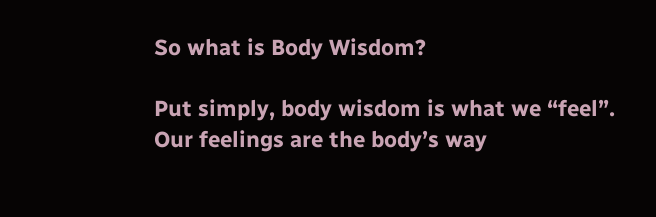So what is Body Wisdom?

Put simply, body wisdom is what we “feel”. Our feelings are the body’s way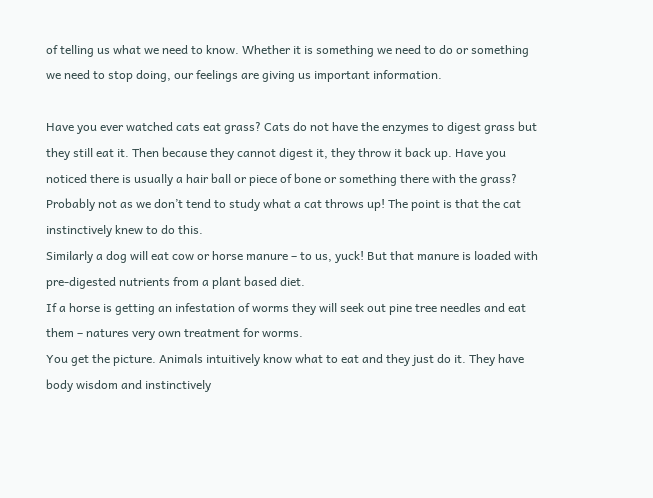of telling us what we need to know. Whether it is something we need to do or something we need to stop doing, our feelings are giving us important information.

Have you ever watched cats eat grass? Cats do not have the enzymes to digest grass but they still eat it. Then because they cannot digest it, they throw it back up. Have you noticed there is usually a hair ball or piece of bone or something there with the grass? Probably not as we don’t tend to study what a cat throws up! The point is that the cat instinctively knew to do this.
Similarly a dog will eat cow or horse manure – to us, yuck! But that manure is loaded with pre-digested nutrients from a plant based diet.
If a horse is getting an infestation of worms they will seek out pine tree needles and eat them – natures very own treatment for worms.
You get the picture. Animals intuitively know what to eat and they just do it. They have body wisdom and instinctively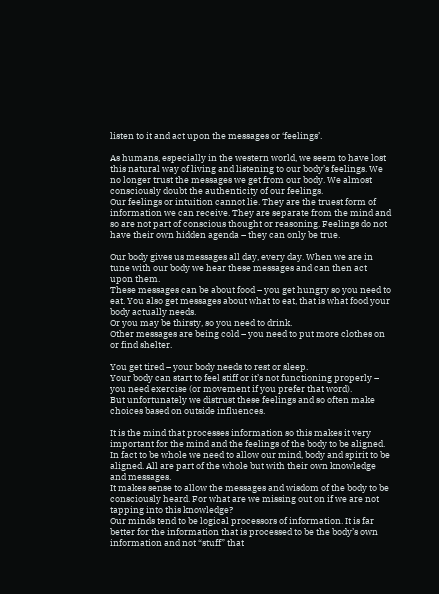listen to it and act upon the messages or ‘feelings’.

As humans, especially in the western world, we seem to have lost this natural way of living and listening to our body’s feelings. We no longer trust the messages we get from our body. We almost consciously doubt the authenticity of our feelings.
Our feelings or intuition cannot lie. They are the truest form of information we can receive. They are separate from the mind and so are not part of conscious thought or reasoning. Feelings do not have their own hidden agenda – they can only be true.

Our body gives us messages all day, every day. When we are in tune with our body we hear these messages and can then act upon them.
These messages can be about food – you get hungry so you need to eat. You also get messages about what to eat, that is what food your body actually needs.
Or you may be thirsty, so you need to drink.
Other messages are being cold – you need to put more clothes on or find shelter.

You get tired – your body needs to rest or sleep.
Your body can start to feel stiff or it’s not functioning properly – you need exercise (or movement if you prefer that word).
But unfortunately we distrust these feelings and so often make choices based on outside influences.

It is the mind that processes information so this makes it very important for the mind and the feelings of the body to be aligned. In fact to be whole we need to allow our mind, body and spirit to be aligned. All are part of the whole but with their own knowledge and messages.
It makes sense to allow the messages and wisdom of the body to be consciously heard. For what are we missing out on if we are not tapping into this knowledge?
Our minds tend to be logical processors of information. It is far better for the information that is processed to be the body’s own information and not “stuff” that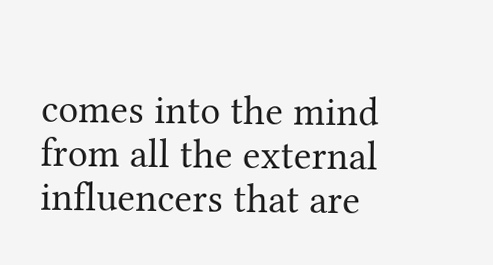comes into the mind from all the external influencers that are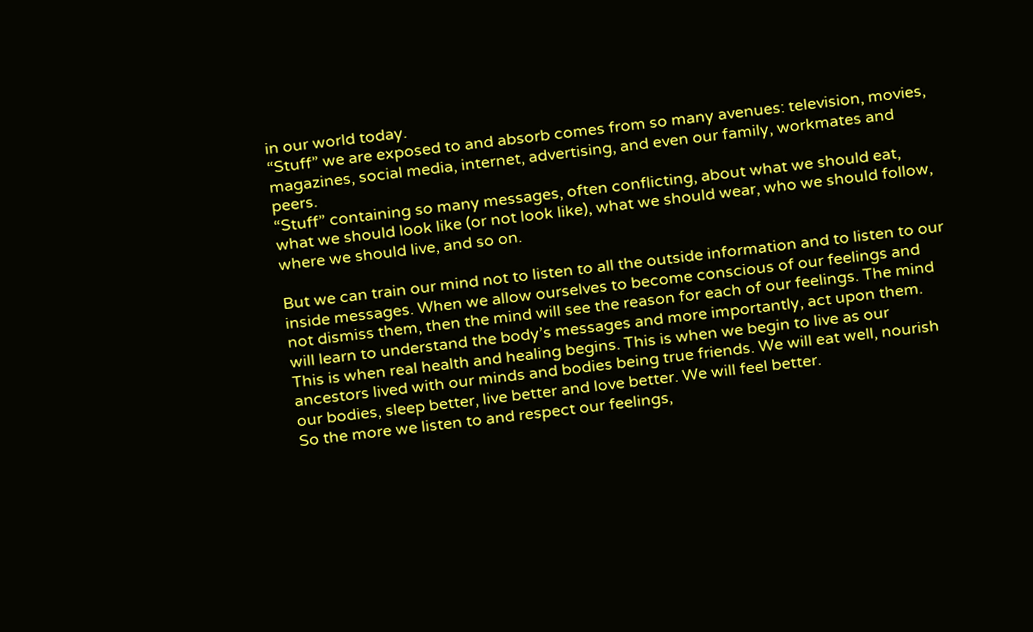in our world today.
“Stuff” we are exposed to and absorb comes from so many avenues: television, movies, magazines, social media, internet, advertising, and even our family, workmates and peers.
“Stuff” containing so many messages, often conflicting, about what we should eat, what we should look like (or not look like), what we should wear, who we should follow, where we should live, and so on.

But we can train our mind not to listen to all the outside information and to listen to our inside messages. When we allow ourselves to become conscious of our feelings and not dismiss them, then the mind will see the reason for each of our feelings. The mind will learn to understand the body’s messages and more importantly, act upon them.
This is when real health and healing begins. This is when we begin to live as our ancestors lived with our minds and bodies being true friends. We will eat well, nourish our bodies, sleep better, live better and love better. We will feel better.
So the more we listen to and respect our feelings,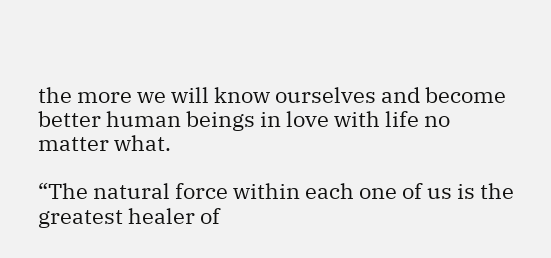the more we will know ourselves and become better human beings in love with life no matter what.

“The natural force within each one of us is the greatest healer of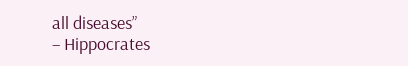all diseases”
– Hippocrates